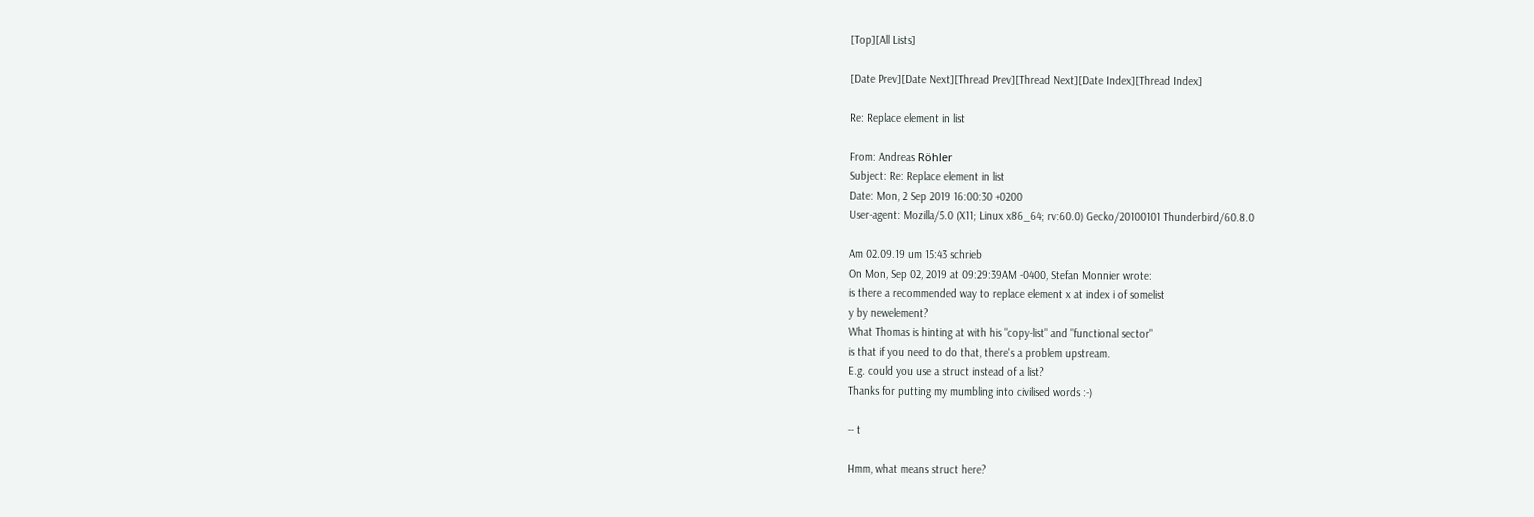[Top][All Lists]

[Date Prev][Date Next][Thread Prev][Thread Next][Date Index][Thread Index]

Re: Replace element in list

From: Andreas Röhler
Subject: Re: Replace element in list
Date: Mon, 2 Sep 2019 16:00:30 +0200
User-agent: Mozilla/5.0 (X11; Linux x86_64; rv:60.0) Gecko/20100101 Thunderbird/60.8.0

Am 02.09.19 um 15:43 schrieb
On Mon, Sep 02, 2019 at 09:29:39AM -0400, Stefan Monnier wrote:
is there a recommended way to replace element x at index i of somelist
y by newelement?
What Thomas is hinting at with his "copy-list" and "functional sector"
is that if you need to do that, there's a problem upstream.
E.g. could you use a struct instead of a list?
Thanks for putting my mumbling into civilised words :-)

-- t

Hmm, what means struct here?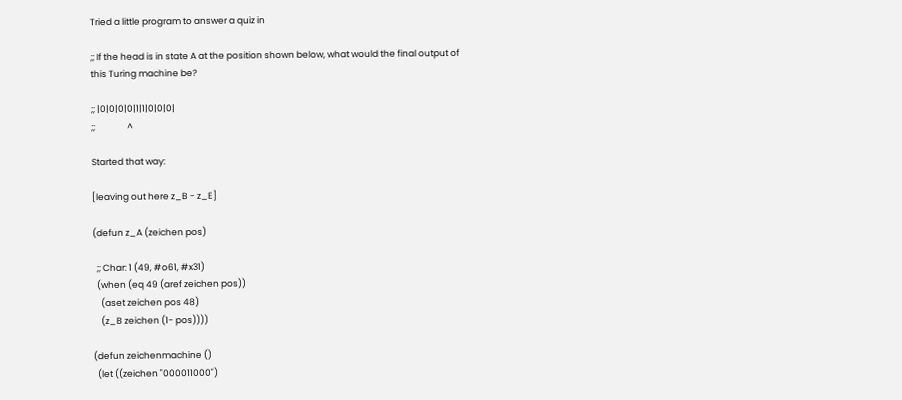Tried a little program to answer a quiz in

;; If the head is in state A at the position shown below, what would the final output of this Turing machine be?

;; |0|0|0|0|1|1|0|0|0|
;;                ^

Started that way:

[leaving out here z_B - z_E]

(defun z_A (zeichen pos)

  ;; Char: 1 (49, #o61, #x31)
  (when (eq 49 (aref zeichen pos))
    (aset zeichen pos 48)
    (z_B zeichen (1- pos))))

(defun zeichenmachine ()
  (let ((zeichen "000011000")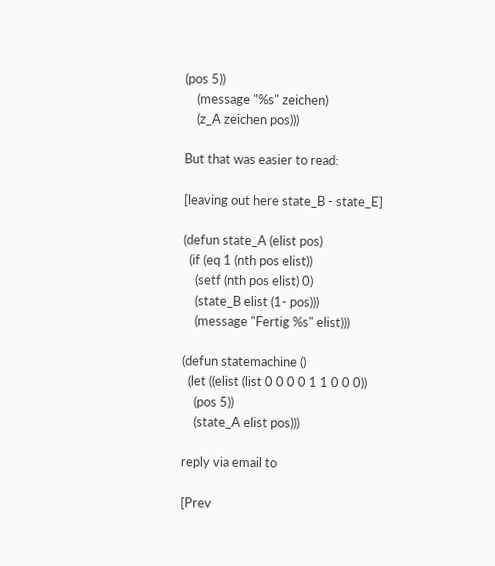(pos 5))
    (message "%s" zeichen)
    (z_A zeichen pos)))

But that was easier to read:

[leaving out here state_B - state_E]

(defun state_A (elist pos)
  (if (eq 1 (nth pos elist))
    (setf (nth pos elist) 0)
    (state_B elist (1- pos)))
    (message "Fertig %s" elist)))

(defun statemachine ()
  (let ((elist (list 0 0 0 0 1 1 0 0 0))
    (pos 5))
    (state_A elist pos)))

reply via email to

[Prev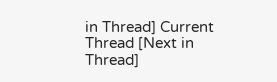in Thread] Current Thread [Next in Thread]